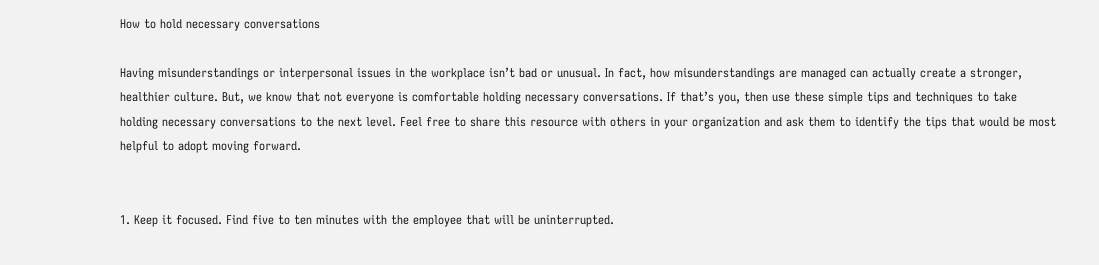How to hold necessary conversations

Having misunderstandings or interpersonal issues in the workplace isn’t bad or unusual. In fact, how misunderstandings are managed can actually create a stronger, healthier culture. But, we know that not everyone is comfortable holding necessary conversations. If that’s you, then use these simple tips and techniques to take holding necessary conversations to the next level. Feel free to share this resource with others in your organization and ask them to identify the tips that would be most helpful to adopt moving forward.


1. Keep it focused. Find five to ten minutes with the employee that will be uninterrupted.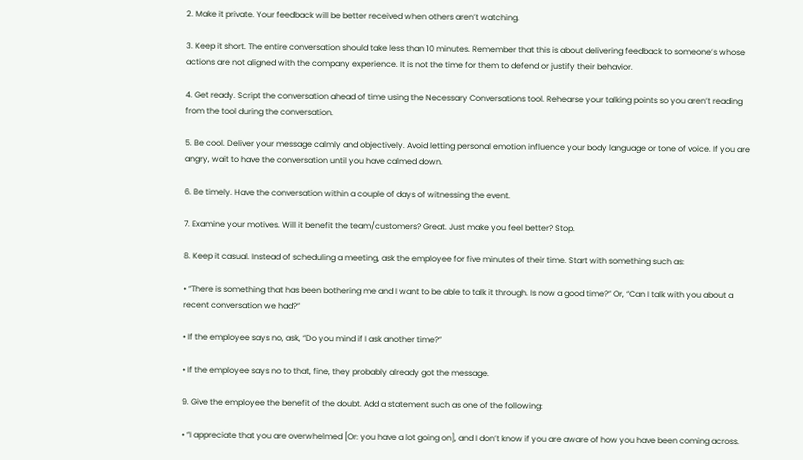2. Make it private. Your feedback will be better received when others aren’t watching.

3. Keep it short. The entire conversation should take less than 10 minutes. Remember that this is about delivering feedback to someone’s whose actions are not aligned with the company experience. It is not the time for them to defend or justify their behavior.

4. Get ready. Script the conversation ahead of time using the Necessary Conversations tool. Rehearse your talking points so you aren’t reading from the tool during the conversation.

5. Be cool. Deliver your message calmly and objectively. Avoid letting personal emotion influence your body language or tone of voice. If you are angry, wait to have the conversation until you have calmed down.

6. Be timely. Have the conversation within a couple of days of witnessing the event.

7. Examine your motives. Will it benefit the team/customers? Great. Just make you feel better? Stop.

8. Keep it casual. Instead of scheduling a meeting, ask the employee for five minutes of their time. Start with something such as:

• “There is something that has been bothering me and I want to be able to talk it through. Is now a good time?” Or, “Can I talk with you about a recent conversation we had?”

• If the employee says no, ask, “Do you mind if I ask another time?”

• If the employee says no to that, fine, they probably already got the message.

9. Give the employee the benefit of the doubt. Add a statement such as one of the following:

• “I appreciate that you are overwhelmed [Or: you have a lot going on], and I don’t know if you are aware of how you have been coming across.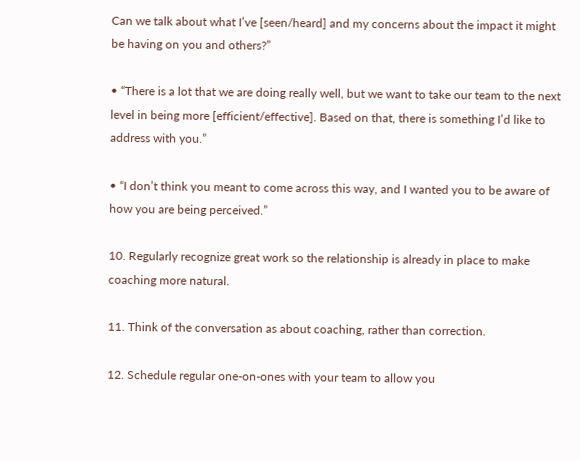Can we talk about what I’ve [seen/heard] and my concerns about the impact it might be having on you and others?”

• “There is a lot that we are doing really well, but we want to take our team to the next level in being more [efficient/effective]. Based on that, there is something I’d like to address with you.”

• “I don’t think you meant to come across this way, and I wanted you to be aware of how you are being perceived.”

10. Regularly recognize great work so the relationship is already in place to make coaching more natural.

11. Think of the conversation as about coaching, rather than correction.

12. Schedule regular one-on-ones with your team to allow you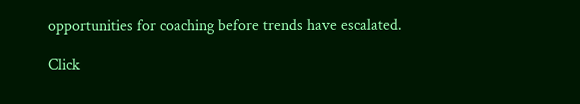opportunities for coaching before trends have escalated.

Click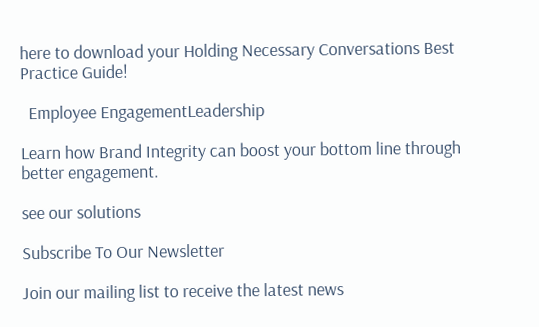here to download your Holding Necessary Conversations Best Practice Guide!

  Employee EngagementLeadership

Learn how Brand Integrity can boost your bottom line through better engagement.

see our solutions

Subscribe To Our Newsletter

Join our mailing list to receive the latest news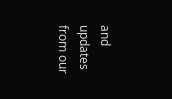and updates from our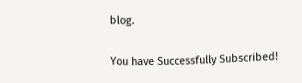blog.

You have Successfully Subscribed!